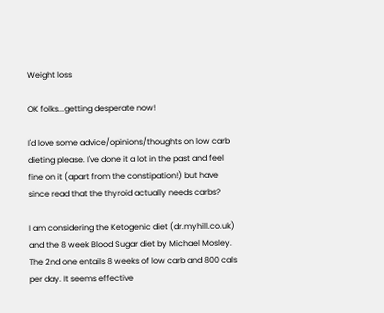Weight loss

OK folks...getting desperate now!

I'd love some advice/opinions/thoughts on low carb dieting please. I've done it a lot in the past and feel fine on it (apart from the constipation!) but have since read that the thyroid actually needs carbs?

I am considering the Ketogenic diet (dr.myhill.co.uk) and the 8 week Blood Sugar diet by Michael Mosley. The 2nd one entails 8 weeks of low carb and 800 cals per day. It seems effective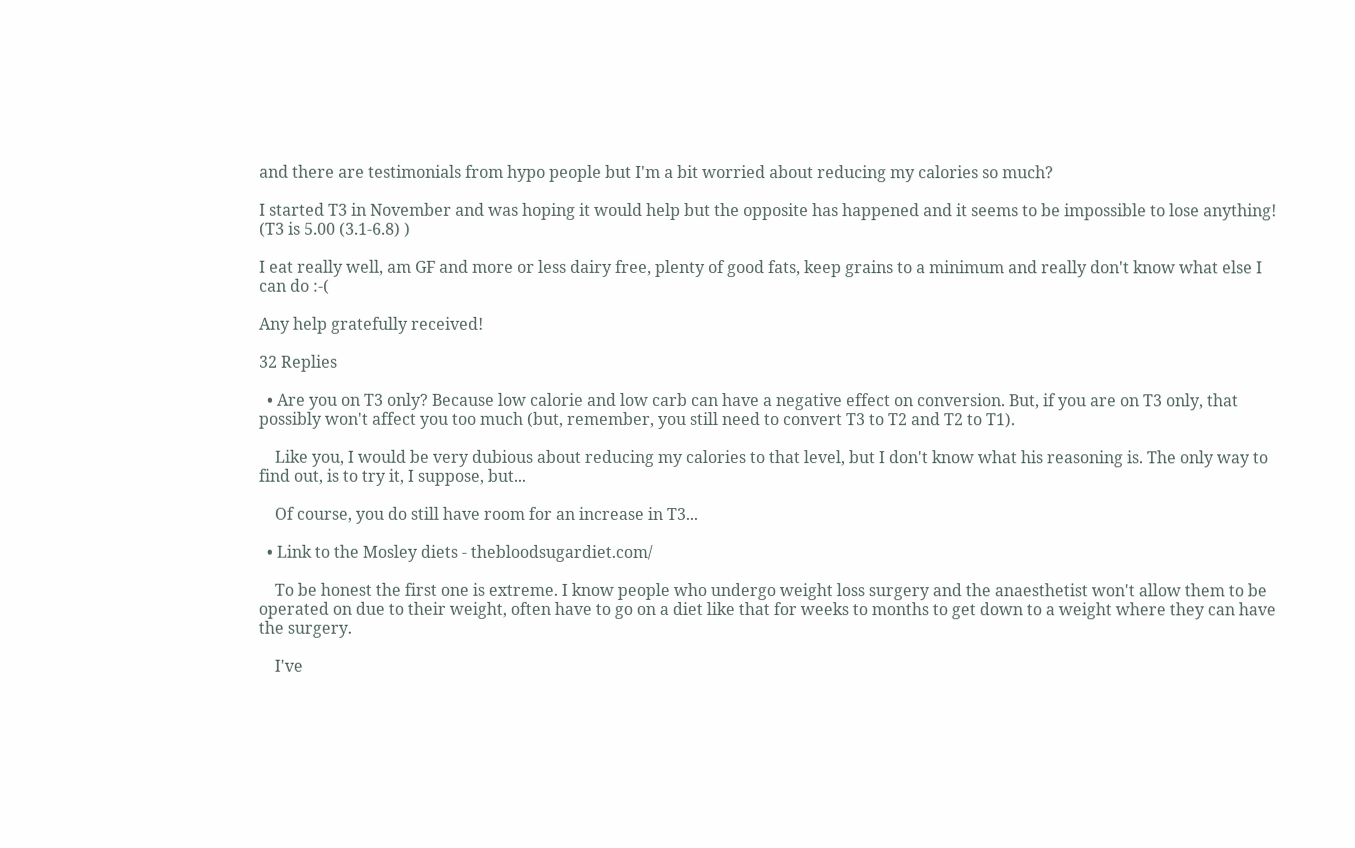and there are testimonials from hypo people but I'm a bit worried about reducing my calories so much?

I started T3 in November and was hoping it would help but the opposite has happened and it seems to be impossible to lose anything! (T3 is 5.00 (3.1-6.8) )

I eat really well, am GF and more or less dairy free, plenty of good fats, keep grains to a minimum and really don't know what else I can do :-(

Any help gratefully received!

32 Replies

  • Are you on T3 only? Because low calorie and low carb can have a negative effect on conversion. But, if you are on T3 only, that possibly won't affect you too much (but, remember, you still need to convert T3 to T2 and T2 to T1).

    Like you, I would be very dubious about reducing my calories to that level, but I don't know what his reasoning is. The only way to find out, is to try it, I suppose, but...

    Of course, you do still have room for an increase in T3...

  • Link to the Mosley diets - thebloodsugardiet.com/

    To be honest the first one is extreme. I know people who undergo weight loss surgery and the anaesthetist won't allow them to be operated on due to their weight, often have to go on a diet like that for weeks to months to get down to a weight where they can have the surgery.

    I've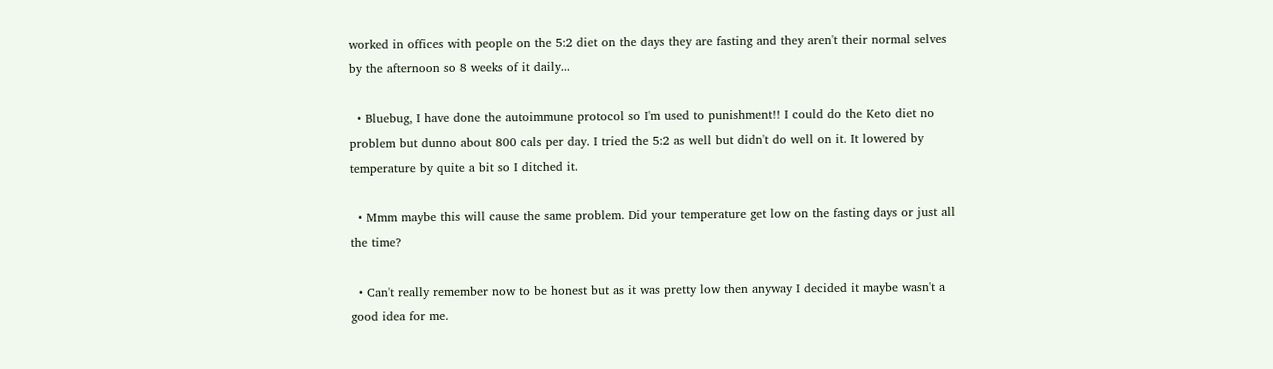worked in offices with people on the 5:2 diet on the days they are fasting and they aren't their normal selves by the afternoon so 8 weeks of it daily...

  • Bluebug, I have done the autoimmune protocol so I'm used to punishment!! I could do the Keto diet no problem but dunno about 800 cals per day. I tried the 5:2 as well but didn't do well on it. It lowered by temperature by quite a bit so I ditched it.

  • Mmm maybe this will cause the same problem. Did your temperature get low on the fasting days or just all the time?

  • Can't really remember now to be honest but as it was pretty low then anyway I decided it maybe wasn't a good idea for me.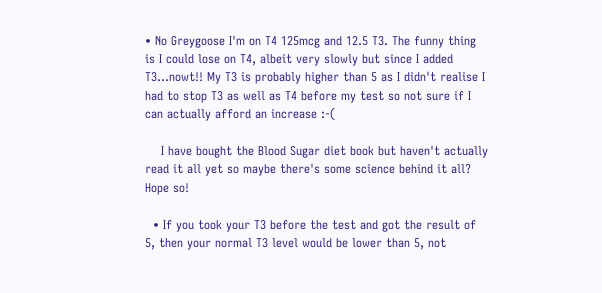• No Greygoose I'm on T4 125mcg and 12.5 T3. The funny thing is I could lose on T4, albeit very slowly but since I added T3...nowt!! My T3 is probably higher than 5 as I didn't realise I had to stop T3 as well as T4 before my test so not sure if I can actually afford an increase :-(

    I have bought the Blood Sugar diet book but haven't actually read it all yet so maybe there's some science behind it all? Hope so!

  • If you took your T3 before the test and got the result of 5, then your normal T3 level would be lower than 5, not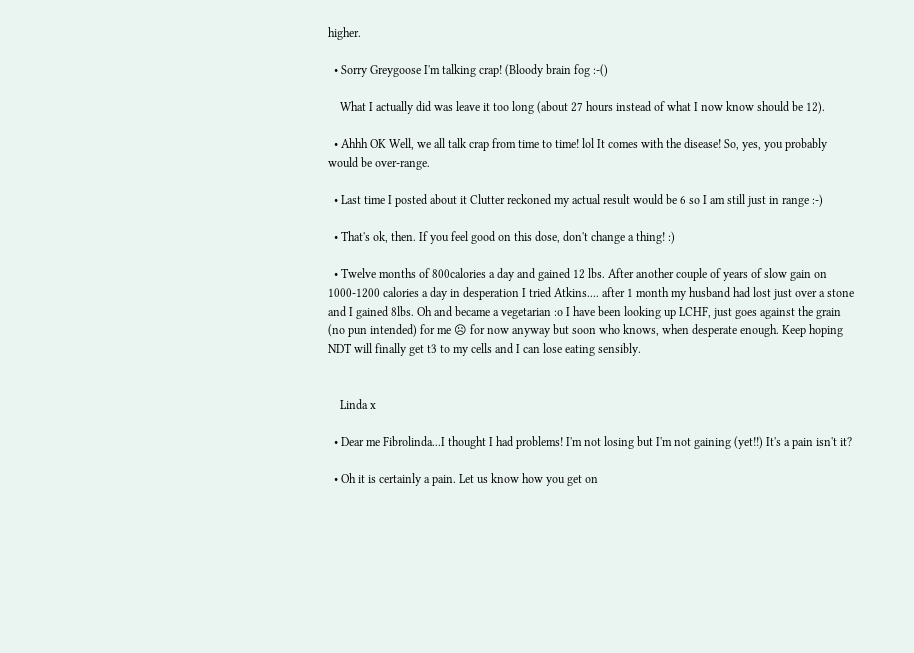higher.

  • Sorry Greygoose I'm talking crap! (Bloody brain fog :-()

    What I actually did was leave it too long (about 27 hours instead of what I now know should be 12).

  • Ahhh OK Well, we all talk crap from time to time! lol It comes with the disease! So, yes, you probably would be over-range.

  • Last time I posted about it Clutter reckoned my actual result would be 6 so I am still just in range :-)

  • That's ok, then. If you feel good on this dose, don't change a thing! :)

  • Twelve months of 800calories a day and gained 12 lbs. After another couple of years of slow gain on 1000-1200 calories a day in desperation I tried Atkins.... after 1 month my husband had lost just over a stone and I gained 8lbs. Oh and became a vegetarian :o I have been looking up LCHF, just goes against the grain (no pun intended) for me ☹ for now anyway but soon who knows, when desperate enough. Keep hoping NDT will finally get t3 to my cells and I can lose eating sensibly.


    Linda x

  • Dear me Fibrolinda...I thought I had problems! I'm not losing but I'm not gaining (yet!!) It's a pain isn't it?

  • Oh it is certainly a pain. Let us know how you get on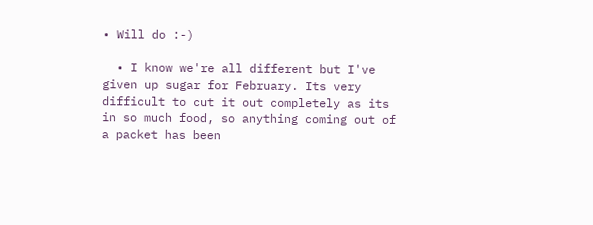• Will do :-)

  • I know we're all different but I've given up sugar for February. Its very difficult to cut it out completely as its in so much food, so anything coming out of a packet has been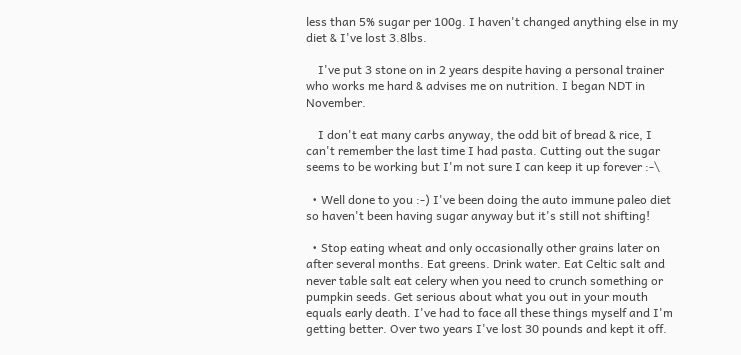less than 5% sugar per 100g. I haven't changed anything else in my diet & I've lost 3.8lbs.

    I've put 3 stone on in 2 years despite having a personal trainer who works me hard & advises me on nutrition. I began NDT in November.

    I don't eat many carbs anyway, the odd bit of bread & rice, I can't remember the last time I had pasta. Cutting out the sugar seems to be working but I'm not sure I can keep it up forever :-\

  • Well done to you :-) I've been doing the auto immune paleo diet so haven't been having sugar anyway but it's still not shifting!

  • Stop eating wheat and only occasionally other grains later on after several months. Eat greens. Drink water. Eat Celtic salt and never table salt eat celery when you need to crunch something or pumpkin seeds. Get serious about what you out in your mouth equals early death. I've had to face all these things myself and I'm getting better. Over two years I've lost 30 pounds and kept it off.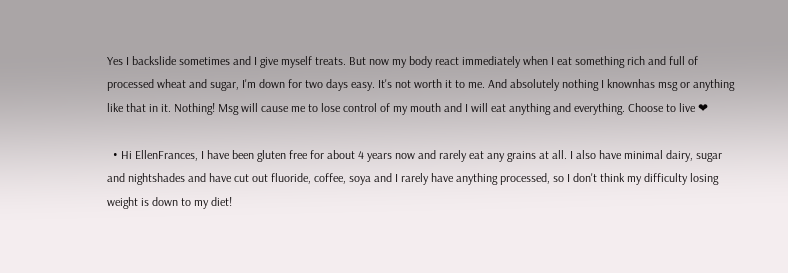Yes I backslide sometimes and I give myself treats. But now my body react immediately when I eat something rich and full of processed wheat and sugar, I'm down for two days easy. It's not worth it to me. And absolutely nothing I knownhas msg or anything like that in it. Nothing! Msg will cause me to lose control of my mouth and I will eat anything and everything. Choose to live ❤

  • Hi EllenFrances, I have been gluten free for about 4 years now and rarely eat any grains at all. I also have minimal dairy, sugar and nightshades and have cut out fluoride, coffee, soya and I rarely have anything processed, so I don't think my difficulty losing weight is down to my diet!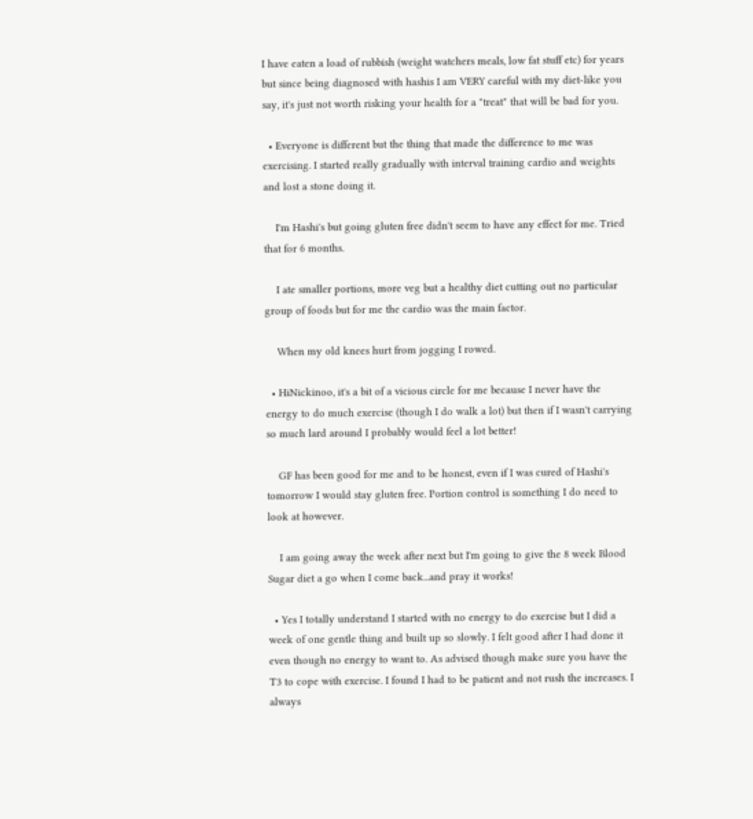I have eaten a load of rubbish (weight watchers meals, low fat stuff etc) for years but since being diagnosed with hashis I am VERY careful with my diet-like you say, it's just not worth risking your health for a "treat" that will be bad for you.

  • Everyone is different but the thing that made the difference to me was exercising. I started really gradually with interval training cardio and weights and lost a stone doing it.

    I'm Hashi's but going gluten free didn't seem to have any effect for me. Tried that for 6 months.

    I ate smaller portions, more veg but a healthy diet cutting out no particular group of foods but for me the cardio was the main factor.

    When my old knees hurt from jogging I rowed.

  • HiNickinoo, it's a bit of a vicious circle for me because I never have the energy to do much exercise (though I do walk a lot) but then if I wasn't carrying so much lard around I probably would feel a lot better!

    GF has been good for me and to be honest, even if I was cured of Hashi's tomorrow I would stay gluten free. Portion control is something I do need to look at however.

    I am going away the week after next but I'm going to give the 8 week Blood Sugar diet a go when I come back...and pray it works!

  • Yes I totally understand I started with no energy to do exercise but I did a week of one gentle thing and built up so slowly. I felt good after I had done it even though no energy to want to. As advised though make sure you have the T3 to cope with exercise. I found I had to be patient and not rush the increases. I always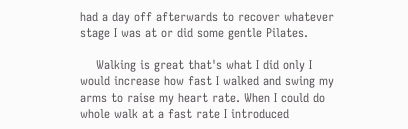had a day off afterwards to recover whatever stage I was at or did some gentle Pilates.

    Walking is great that's what I did only I would increase how fast I walked and swing my arms to raise my heart rate. When I could do whole walk at a fast rate I introduced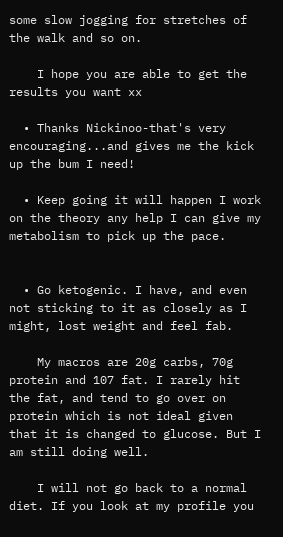some slow jogging for stretches of the walk and so on.

    I hope you are able to get the results you want xx

  • Thanks Nickinoo-that's very encouraging...and gives me the kick up the bum I need!

  • Keep going it will happen I work on the theory any help I can give my metabolism to pick up the pace.


  • Go ketogenic. I have, and even not sticking to it as closely as I might, lost weight and feel fab.

    My macros are 20g carbs, 70g protein and 107 fat. I rarely hit the fat, and tend to go over on protein which is not ideal given that it is changed to glucose. But I am still doing well.

    I will not go back to a normal diet. If you look at my profile you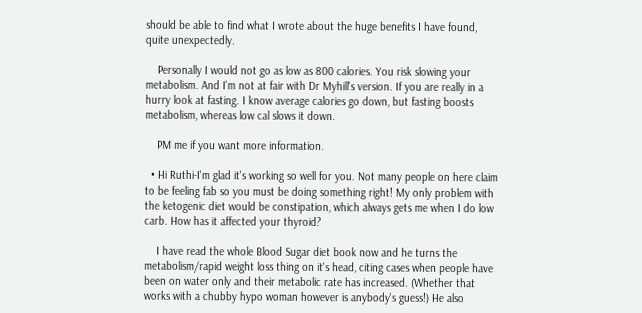should be able to find what I wrote about the huge benefits I have found, quite unexpectedly.

    Personally I would not go as low as 800 calories. You risk slowing your metabolism. And I'm not at fair with Dr Myhill's version. If you are really in a hurry look at fasting. I know average calories go down, but fasting boosts metabolism, whereas low cal slows it down.

    PM me if you want more information.

  • Hi Ruthi-I'm glad it's working so well for you. Not many people on here claim to be feeling fab so you must be doing something right! My only problem with the ketogenic diet would be constipation, which always gets me when I do low carb. How has it affected your thyroid?

    I have read the whole Blood Sugar diet book now and he turns the metabolism/rapid weight loss thing on it's head, citing cases when people have been on water only and their metabolic rate has increased. (Whether that works with a chubby hypo woman however is anybody's guess!) He also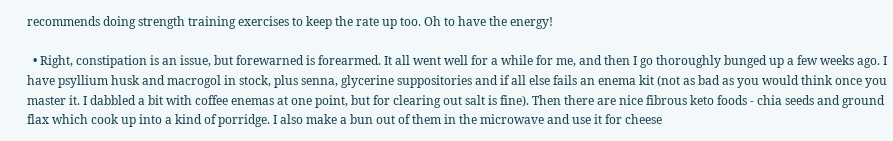recommends doing strength training exercises to keep the rate up too. Oh to have the energy!

  • Right, constipation is an issue, but forewarned is forearmed. It all went well for a while for me, and then I go thoroughly bunged up a few weeks ago. I have psyllium husk and macrogol in stock, plus senna, glycerine suppositories and if all else fails an enema kit (not as bad as you would think once you master it. I dabbled a bit with coffee enemas at one point, but for clearing out salt is fine). Then there are nice fibrous keto foods - chia seeds and ground flax which cook up into a kind of porridge. I also make a bun out of them in the microwave and use it for cheese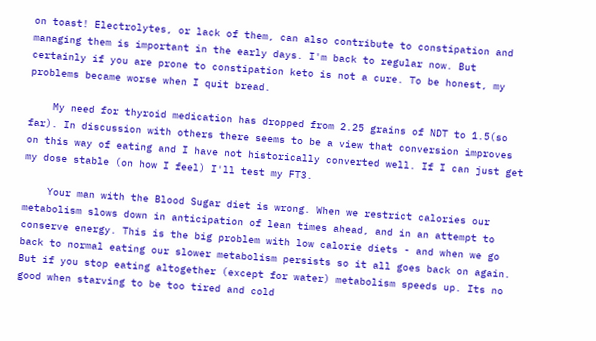on toast! Electrolytes, or lack of them, can also contribute to constipation and managing them is important in the early days. I'm back to regular now. But certainly if you are prone to constipation keto is not a cure. To be honest, my problems became worse when I quit bread.

    My need for thyroid medication has dropped from 2.25 grains of NDT to 1.5(so far). In discussion with others there seems to be a view that conversion improves on this way of eating and I have not historically converted well. If I can just get my dose stable (on how I feel) I'll test my FT3.

    Your man with the Blood Sugar diet is wrong. When we restrict calories our metabolism slows down in anticipation of lean times ahead, and in an attempt to conserve energy. This is the big problem with low calorie diets - and when we go back to normal eating our slower metabolism persists so it all goes back on again. But if you stop eating altogether (except for water) metabolism speeds up. Its no good when starving to be too tired and cold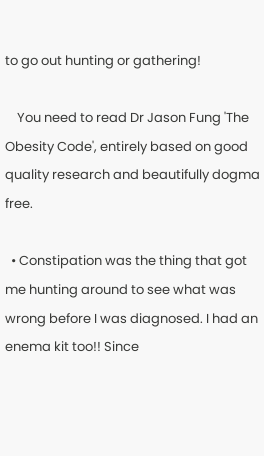to go out hunting or gathering!

    You need to read Dr Jason Fung 'The Obesity Code', entirely based on good quality research and beautifully dogma free.

  • Constipation was the thing that got me hunting around to see what was wrong before I was diagnosed. I had an enema kit too!! Since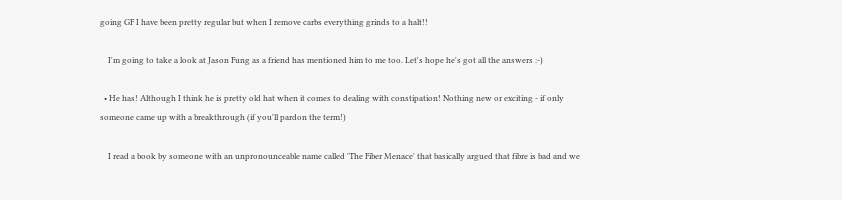going GF I have been pretty regular but when I remove carbs everything grinds to a halt!!

    I'm going to take a look at Jason Fung as a friend has mentioned him to me too. Let's hope he's got all the answers :-)

  • He has! Although I think he is pretty old hat when it comes to dealing with constipation! Nothing new or exciting - if only someone came up with a breakthrough (if you'll pardon the term!)

    I read a book by someone with an unpronounceable name called 'The Fiber Menace' that basically argued that fibre is bad and we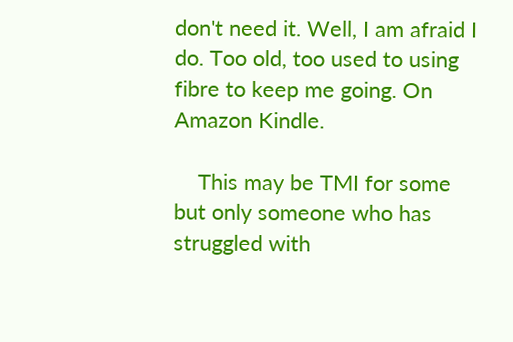don't need it. Well, I am afraid I do. Too old, too used to using fibre to keep me going. On Amazon Kindle.

    This may be TMI for some but only someone who has struggled with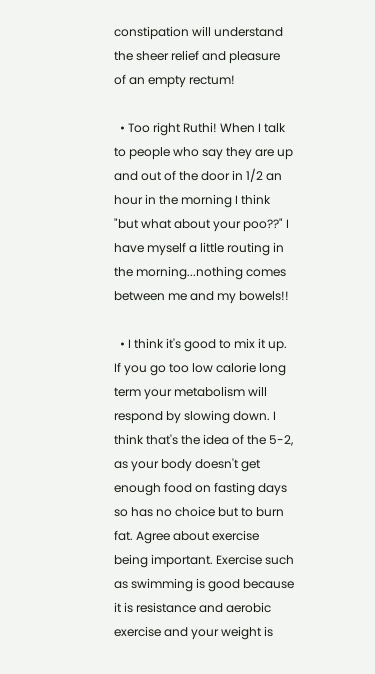constipation will understand the sheer relief and pleasure of an empty rectum!

  • Too right Ruthi! When I talk to people who say they are up and out of the door in 1/2 an hour in the morning I think "but what about your poo??" I have myself a little routing in the morning...nothing comes between me and my bowels!!

  • I think it's good to mix it up. If you go too low calorie long term your metabolism will respond by slowing down. I think that's the idea of the 5-2, as your body doesn't get enough food on fasting days so has no choice but to burn fat. Agree about exercise being important. Exercise such as swimming is good because it is resistance and aerobic exercise and your weight is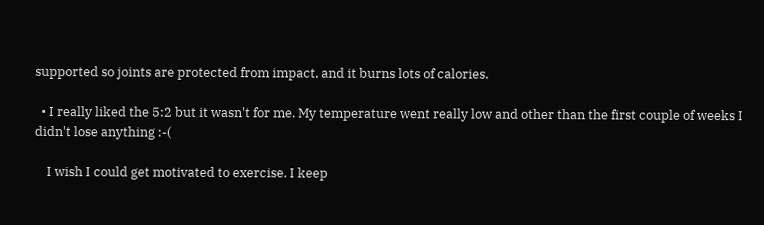supported so joints are protected from impact, and it burns lots of calories.

  • I really liked the 5:2 but it wasn't for me. My temperature went really low and other than the first couple of weeks I didn't lose anything :-(

    I wish I could get motivated to exercise. I keep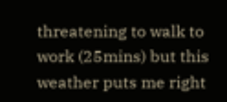threatening to walk to work (25mins) but this weather puts me right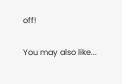off!

You may also like...